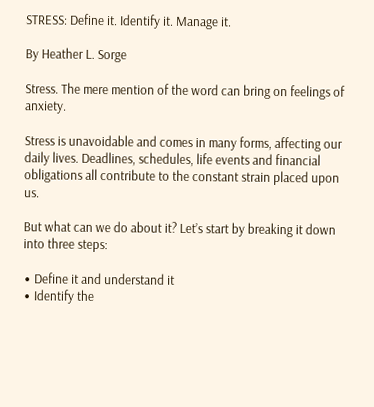STRESS: Define it. Identify it. Manage it.

By Heather L. Sorge

Stress. The mere mention of the word can bring on feelings of anxiety.

Stress is unavoidable and comes in many forms, affecting our daily lives. Deadlines, schedules, life events and financial obligations all contribute to the constant strain placed upon us.

But what can we do about it? Let’s start by breaking it down into three steps:

∙ Define it and understand it
∙ Identify the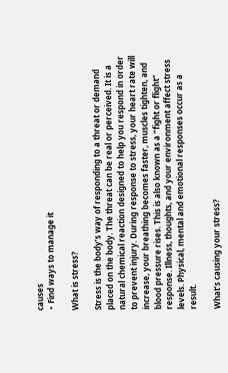causes
∙ Find ways to manage it

What is stress?

Stress is the body’s way of responding to a threat or demand placed on the body. The threat can be real or perceived. It is a natural chemical reaction designed to help you respond in order to prevent injury. During response to stress, your heart rate will increase, your breathing becomes faster, muscles tighten, and blood pressure rises. This is also known as a “fight or flight” response. Illness, thoughts, and your environment affect stress levels. Physical, mental and emotional responses occur as a result.

What’s causing your stress?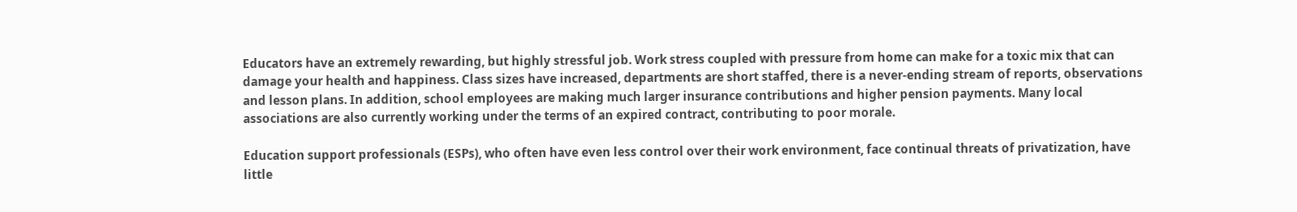Educators have an extremely rewarding, but highly stressful job. Work stress coupled with pressure from home can make for a toxic mix that can damage your health and happiness. Class sizes have increased, departments are short staffed, there is a never-ending stream of reports, observations and lesson plans. In addition, school employees are making much larger insurance contributions and higher pension payments. Many local associations are also currently working under the terms of an expired contract, contributing to poor morale.

Education support professionals (ESPs), who often have even less control over their work environment, face continual threats of privatization, have little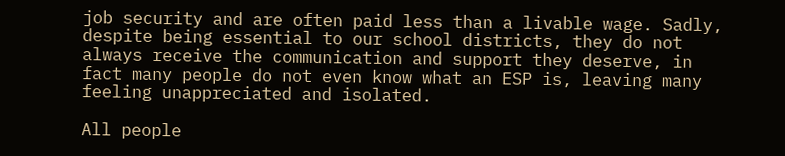job security and are often paid less than a livable wage. Sadly, despite being essential to our school districts, they do not always receive the communication and support they deserve, in fact many people do not even know what an ESP is, leaving many feeling unappreciated and isolated.

All people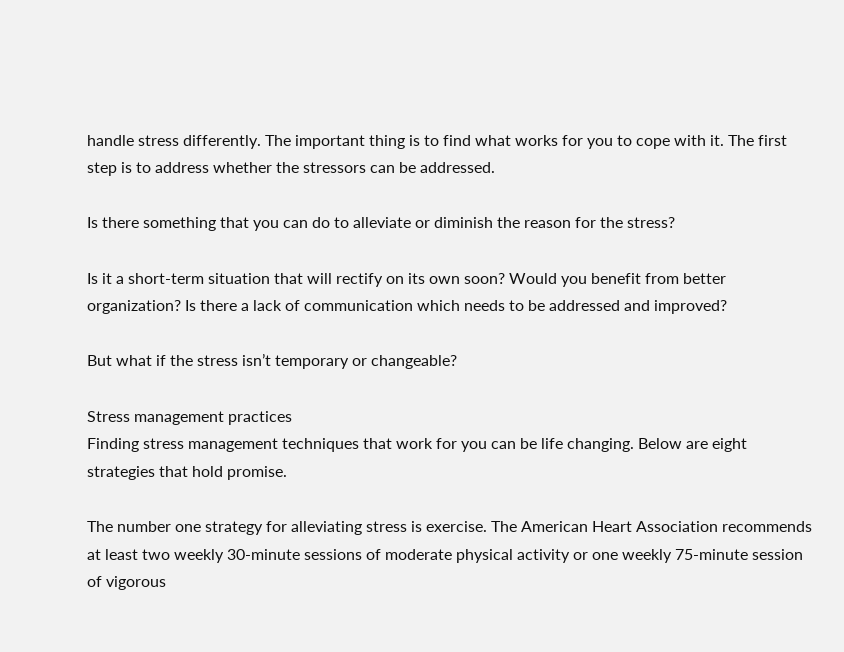handle stress differently. The important thing is to find what works for you to cope with it. The first step is to address whether the stressors can be addressed.

Is there something that you can do to alleviate or diminish the reason for the stress?

Is it a short-term situation that will rectify on its own soon? Would you benefit from better organization? Is there a lack of communication which needs to be addressed and improved?

But what if the stress isn’t temporary or changeable?

Stress management practices
Finding stress management techniques that work for you can be life changing. Below are eight strategies that hold promise.

The number one strategy for alleviating stress is exercise. The American Heart Association recommends at least two weekly 30-minute sessions of moderate physical activity or one weekly 75-minute session of vigorous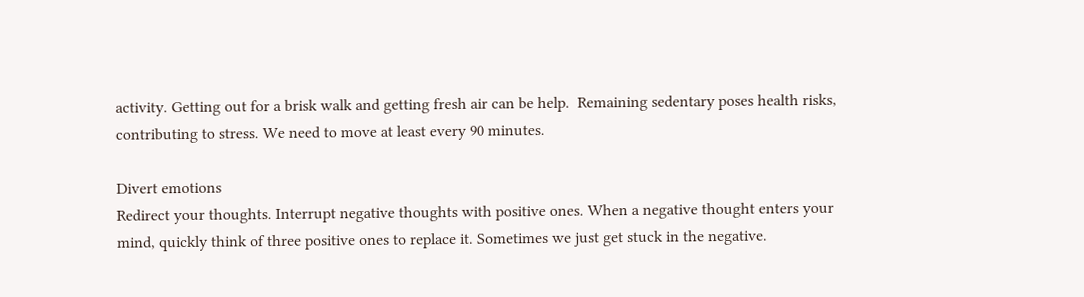activity. Getting out for a brisk walk and getting fresh air can be help.  Remaining sedentary poses health risks, contributing to stress. We need to move at least every 90 minutes.

Divert emotions
Redirect your thoughts. Interrupt negative thoughts with positive ones. When a negative thought enters your mind, quickly think of three positive ones to replace it. Sometimes we just get stuck in the negative.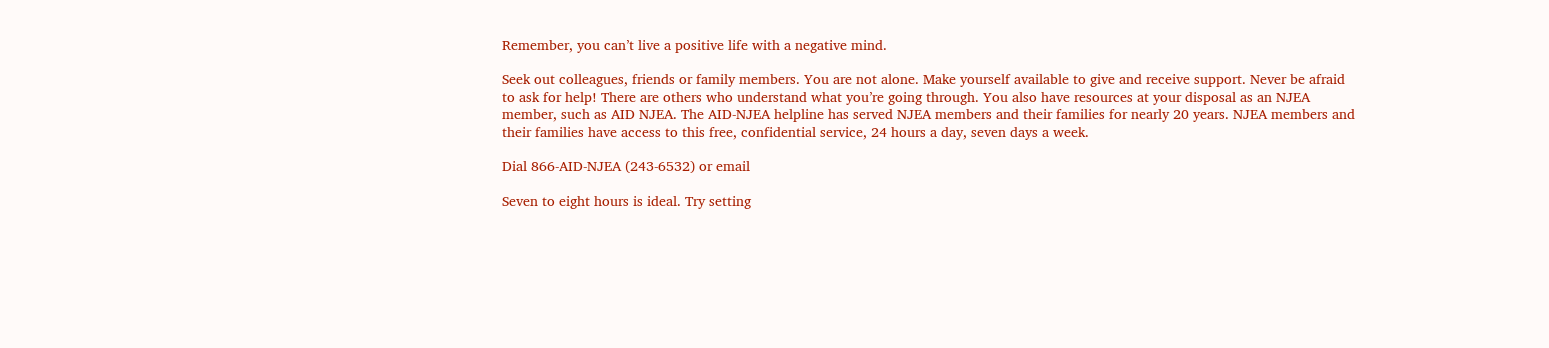Remember, you can’t live a positive life with a negative mind.

Seek out colleagues, friends or family members. You are not alone. Make yourself available to give and receive support. Never be afraid to ask for help! There are others who understand what you’re going through. You also have resources at your disposal as an NJEA member, such as AID NJEA. The AID-NJEA helpline has served NJEA members and their families for nearly 20 years. NJEA members and their families have access to this free, confidential service, 24 hours a day, seven days a week.

Dial 866-AID-NJEA (243-6532) or email

Seven to eight hours is ideal. Try setting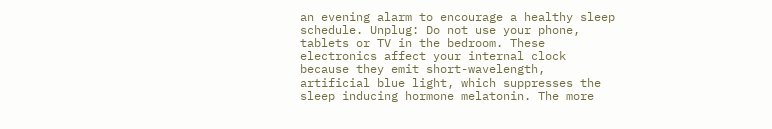an evening alarm to encourage a healthy sleep schedule. Unplug: Do not use your phone, tablets or TV in the bedroom. These electronics affect your internal clock because they emit short-wavelength, artificial blue light, which suppresses the sleep inducing hormone melatonin. The more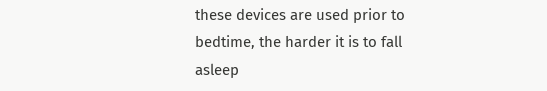these devices are used prior to bedtime, the harder it is to fall asleep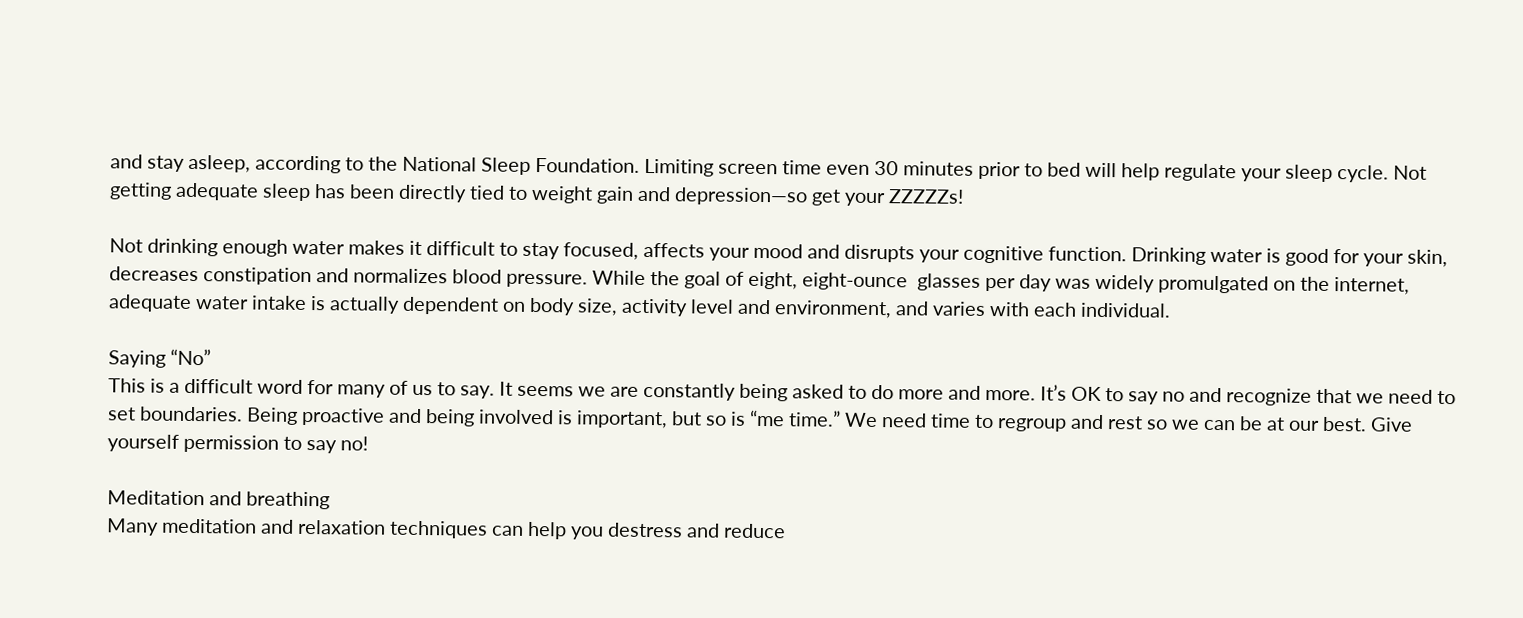and stay asleep, according to the National Sleep Foundation. Limiting screen time even 30 minutes prior to bed will help regulate your sleep cycle. Not getting adequate sleep has been directly tied to weight gain and depression—so get your ZZZZZs!

Not drinking enough water makes it difficult to stay focused, affects your mood and disrupts your cognitive function. Drinking water is good for your skin, decreases constipation and normalizes blood pressure. While the goal of eight, eight-ounce  glasses per day was widely promulgated on the internet, adequate water intake is actually dependent on body size, activity level and environment, and varies with each individual.

Saying “No”
This is a difficult word for many of us to say. It seems we are constantly being asked to do more and more. It’s OK to say no and recognize that we need to set boundaries. Being proactive and being involved is important, but so is “me time.” We need time to regroup and rest so we can be at our best. Give yourself permission to say no!

Meditation and breathing
Many meditation and relaxation techniques can help you destress and reduce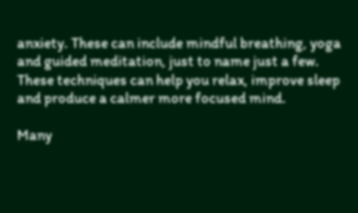anxiety. These can include mindful breathing, yoga and guided meditation, just to name just a few. These techniques can help you relax, improve sleep and produce a calmer more focused mind.

Many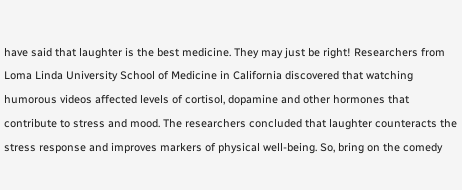have said that laughter is the best medicine. They may just be right! Researchers from Loma Linda University School of Medicine in California discovered that watching humorous videos affected levels of cortisol, dopamine and other hormones that contribute to stress and mood. The researchers concluded that laughter counteracts the stress response and improves markers of physical well-being. So, bring on the comedy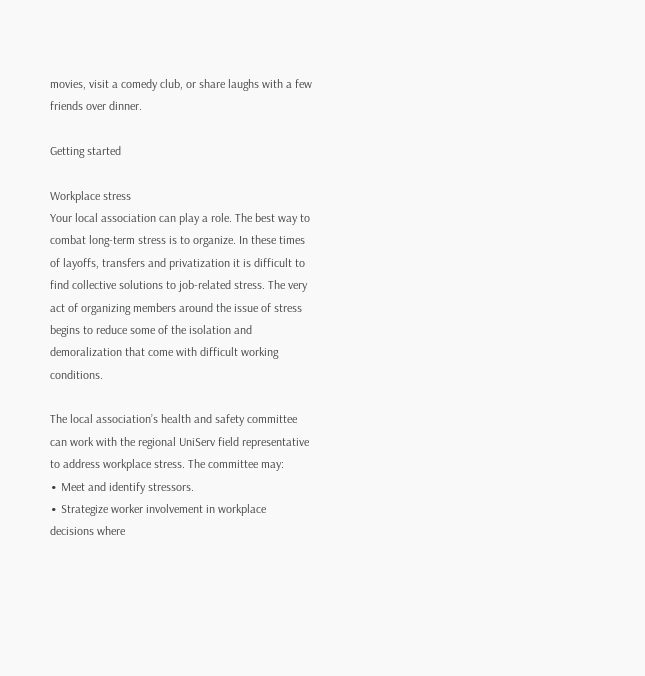movies, visit a comedy club, or share laughs with a few friends over dinner.

Getting started

Workplace stress
Your local association can play a role. The best way to combat long-term stress is to organize. In these times of layoffs, transfers and privatization it is difficult to find collective solutions to job-related stress. The very act of organizing members around the issue of stress begins to reduce some of the isolation and demoralization that come with difficult working conditions.

The local association’s health and safety committee can work with the regional UniServ field representative to address workplace stress. The committee may:
∙ Meet and identify stressors.
∙ Strategize worker involvement in workplace decisions where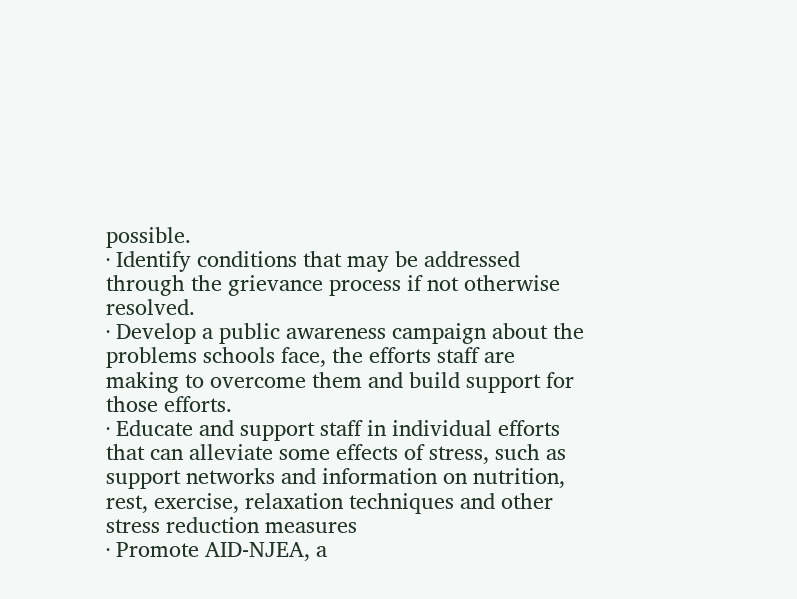possible.
∙ Identify conditions that may be addressed through the grievance process if not otherwise resolved.
∙ Develop a public awareness campaign about the problems schools face, the efforts staff are making to overcome them and build support for those efforts.
∙ Educate and support staff in individual efforts that can alleviate some effects of stress, such as support networks and information on nutrition, rest, exercise, relaxation techniques and other stress reduction measures
∙ Promote AID-NJEA, a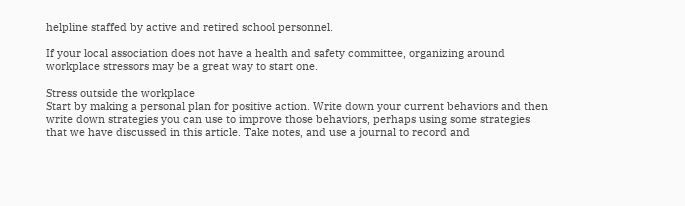helpline staffed by active and retired school personnel.

If your local association does not have a health and safety committee, organizing around workplace stressors may be a great way to start one.

Stress outside the workplace
Start by making a personal plan for positive action. Write down your current behaviors and then write down strategies you can use to improve those behaviors, perhaps using some strategies that we have discussed in this article. Take notes, and use a journal to record and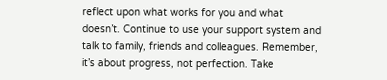reflect upon what works for you and what doesn’t. Continue to use your support system and talk to family, friends and colleagues. Remember, it’s about progress, not perfection. Take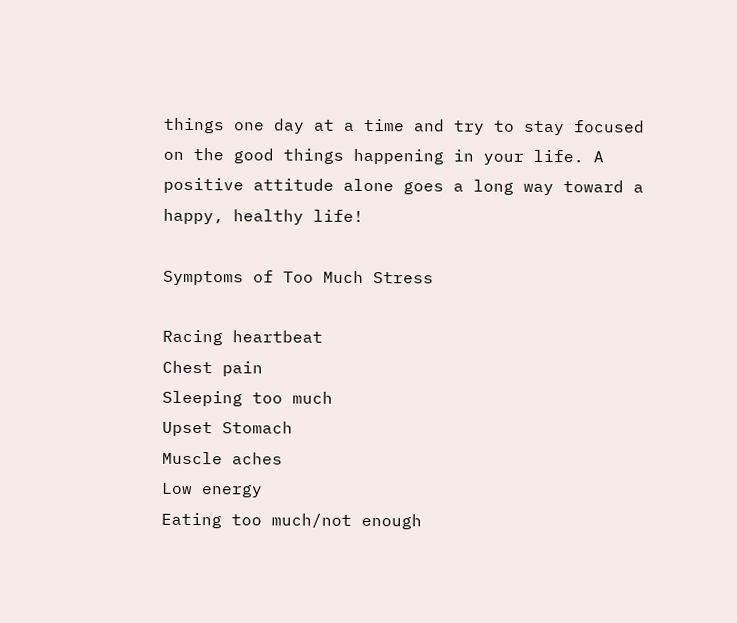things one day at a time and try to stay focused on the good things happening in your life. A positive attitude alone goes a long way toward a happy, healthy life!

Symptoms of Too Much Stress

Racing heartbeat
Chest pain
Sleeping too much
Upset Stomach
Muscle aches
Low energy
Eating too much/not enough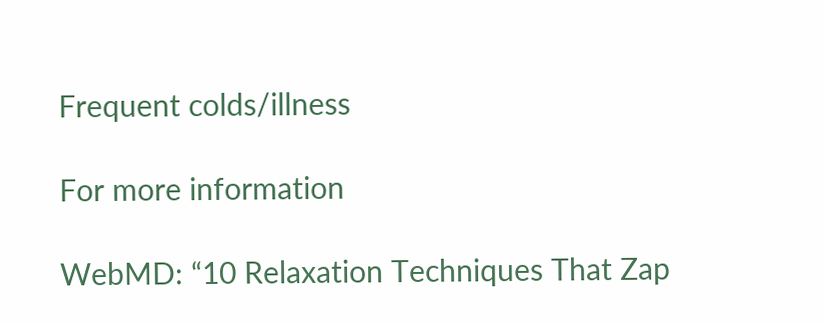Frequent colds/illness

For more information

WebMD: “10 Relaxation Techniques That Zap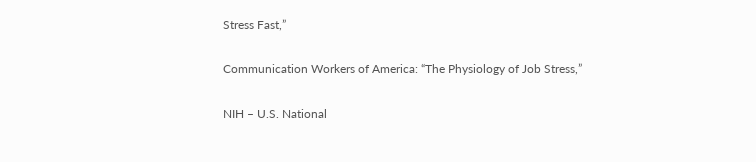Stress Fast,”

Communication Workers of America: “The Physiology of Job Stress,”

NIH – U.S. National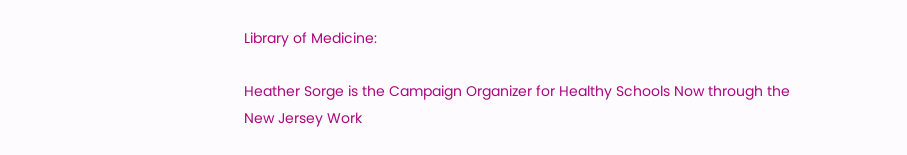Library of Medicine:

Heather Sorge is the Campaign Organizer for Healthy Schools Now through the New Jersey Work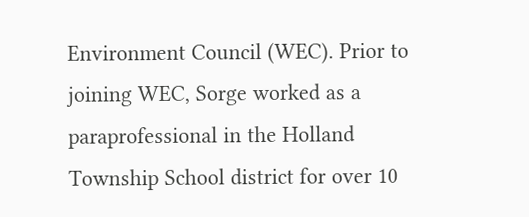Environment Council (WEC). Prior to joining WEC, Sorge worked as a paraprofessional in the Holland Township School district for over 10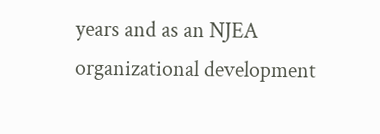years and as an NJEA organizational development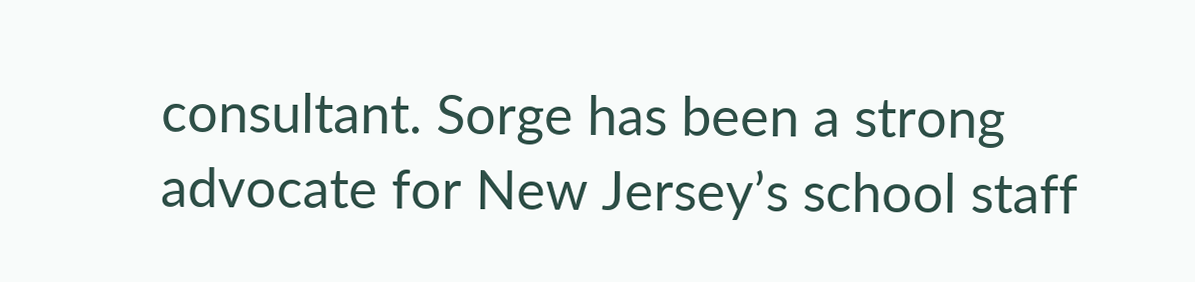consultant. Sorge has been a strong advocate for New Jersey’s school staff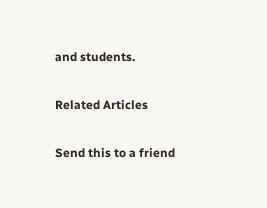and students.

Related Articles

Send this to a friend